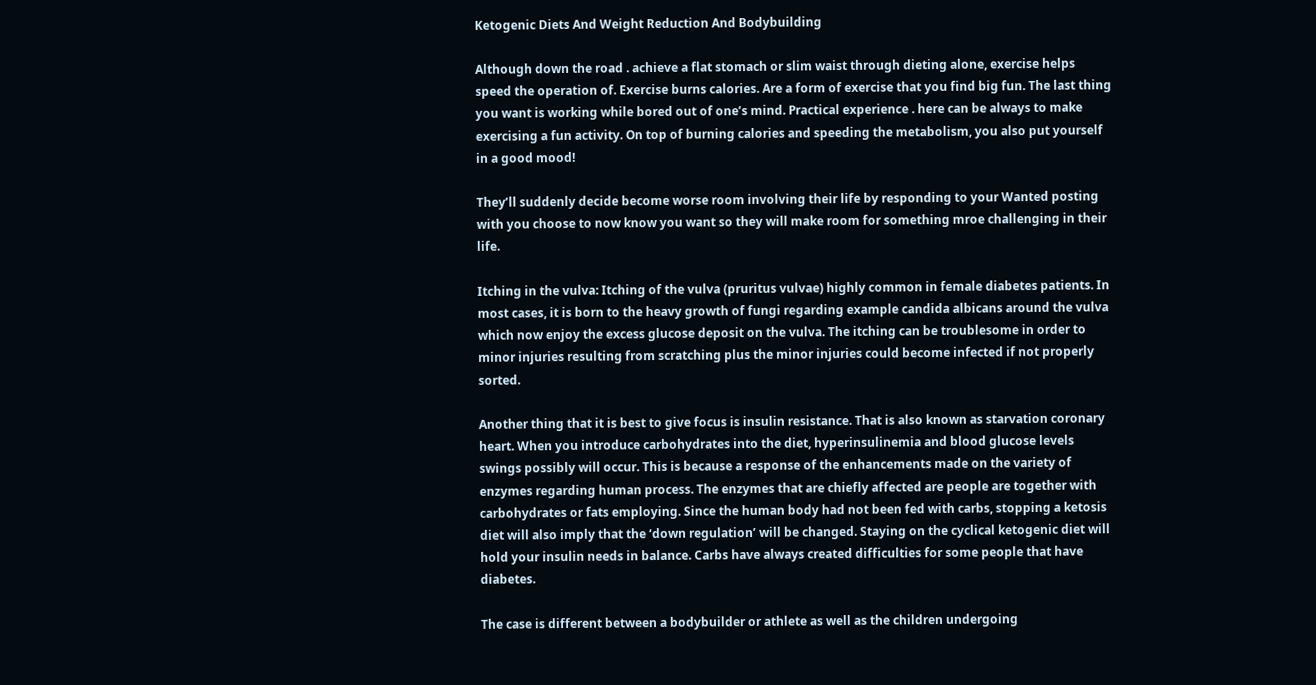Ketogenic Diets And Weight Reduction And Bodybuilding

Although down the road . achieve a flat stomach or slim waist through dieting alone, exercise helps speed the operation of. Exercise burns calories. Are a form of exercise that you find big fun. The last thing you want is working while bored out of one’s mind. Practical experience . here can be always to make exercising a fun activity. On top of burning calories and speeding the metabolism, you also put yourself in a good mood!

They’ll suddenly decide become worse room involving their life by responding to your Wanted posting with you choose to now know you want so they will make room for something mroe challenging in their life.

Itching in the vulva: Itching of the vulva (pruritus vulvae) highly common in female diabetes patients. In most cases, it is born to the heavy growth of fungi regarding example candida albicans around the vulva which now enjoy the excess glucose deposit on the vulva. The itching can be troublesome in order to minor injuries resulting from scratching plus the minor injuries could become infected if not properly sorted.

Another thing that it is best to give focus is insulin resistance. That is also known as starvation coronary heart. When you introduce carbohydrates into the diet, hyperinsulinemia and blood glucose levels swings possibly will occur. This is because a response of the enhancements made on the variety of enzymes regarding human process. The enzymes that are chiefly affected are people are together with carbohydrates or fats employing. Since the human body had not been fed with carbs, stopping a ketosis diet will also imply that the ‘down regulation’ will be changed. Staying on the cyclical ketogenic diet will hold your insulin needs in balance. Carbs have always created difficulties for some people that have diabetes.

The case is different between a bodybuilder or athlete as well as the children undergoing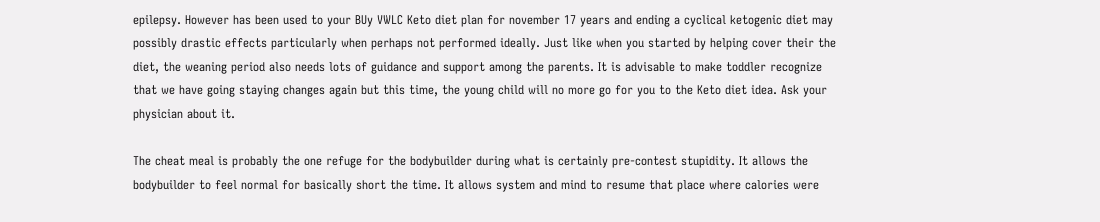epilepsy. However has been used to your BUy VWLC Keto diet plan for november 17 years and ending a cyclical ketogenic diet may possibly drastic effects particularly when perhaps not performed ideally. Just like when you started by helping cover their the diet, the weaning period also needs lots of guidance and support among the parents. It is advisable to make toddler recognize that we have going staying changes again but this time, the young child will no more go for you to the Keto diet idea. Ask your physician about it.

The cheat meal is probably the one refuge for the bodybuilder during what is certainly pre-contest stupidity. It allows the bodybuilder to feel normal for basically short the time. It allows system and mind to resume that place where calories were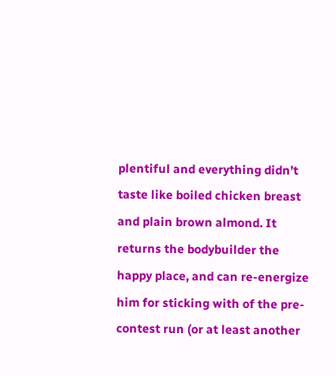plentiful and everything didn’t taste like boiled chicken breast and plain brown almond. It returns the bodybuilder the happy place, and can re-energize him for sticking with of the pre-contest run (or at least another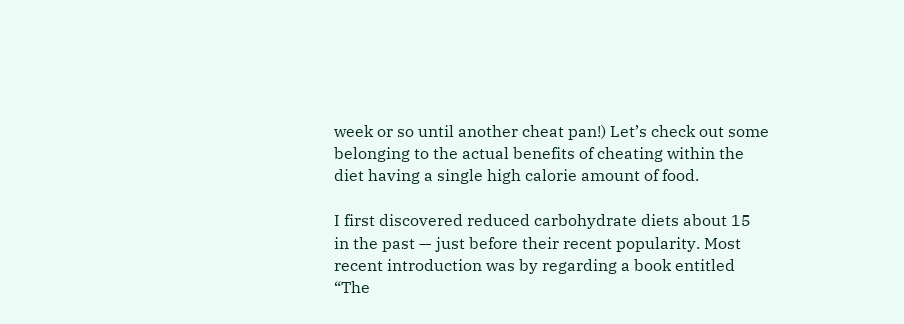week or so until another cheat pan!) Let’s check out some belonging to the actual benefits of cheating within the diet having a single high calorie amount of food.

I first discovered reduced carbohydrate diets about 15 in the past — just before their recent popularity. Most recent introduction was by regarding a book entitled “The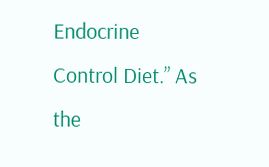Endocrine Control Diet.” As the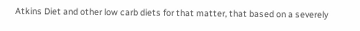Atkins Diet and other low carb diets for that matter, that based on a severely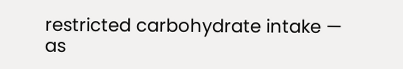restricted carbohydrate intake — as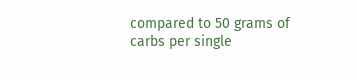compared to 50 grams of carbs per single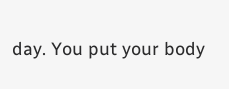day. You put your body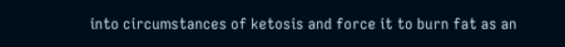into circumstances of ketosis and force it to burn fat as an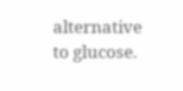alternative to glucose.